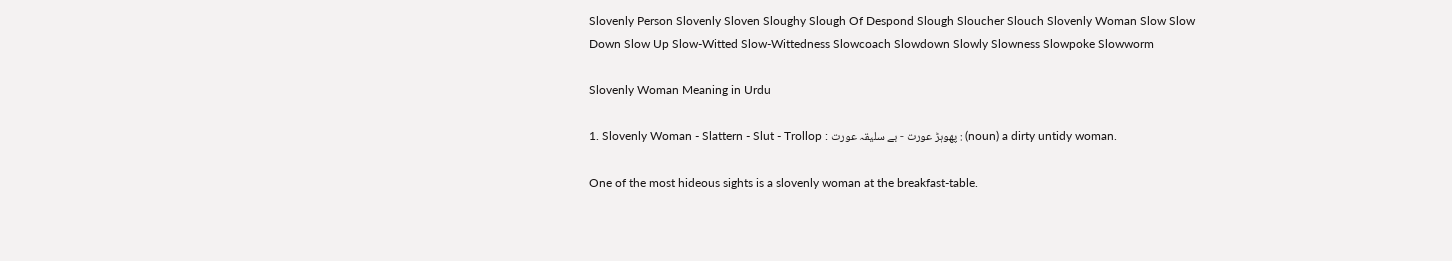Slovenly Person Slovenly Sloven Sloughy Slough Of Despond Slough Sloucher Slouch Slovenly Woman Slow Slow Down Slow Up Slow-Witted Slow-Wittedness Slowcoach Slowdown Slowly Slowness Slowpoke Slowworm

Slovenly Woman Meaning in Urdu

1. Slovenly Woman - Slattern - Slut - Trollop : پھوہڑ عورت - بے سلیقہ عورت : (noun) a dirty untidy woman.

One of the most hideous sights is a slovenly woman at the breakfast-table.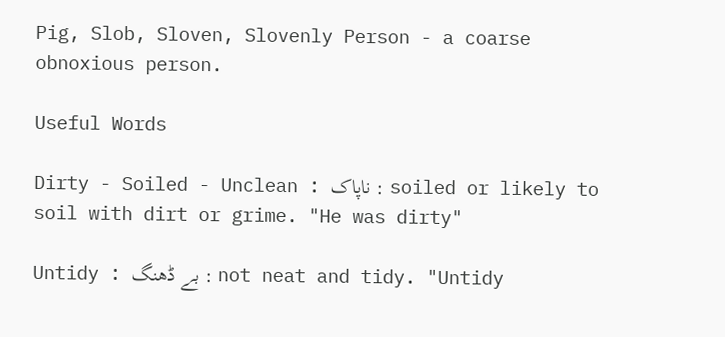Pig, Slob, Sloven, Slovenly Person - a coarse obnoxious person.

Useful Words

Dirty - Soiled - Unclean : ناپاک : soiled or likely to soil with dirt or grime. "He was dirty"

Untidy : بے ڈھنگ : not neat and tidy. "Untidy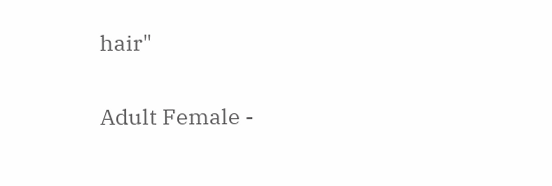hair"

Adult Female -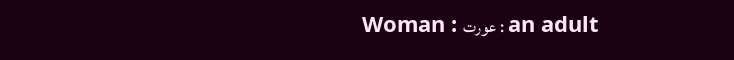Woman : عورت : an adult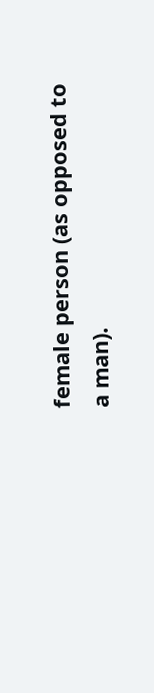female person (as opposed to a man).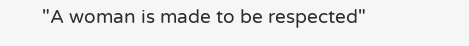"A woman is made to be respected"